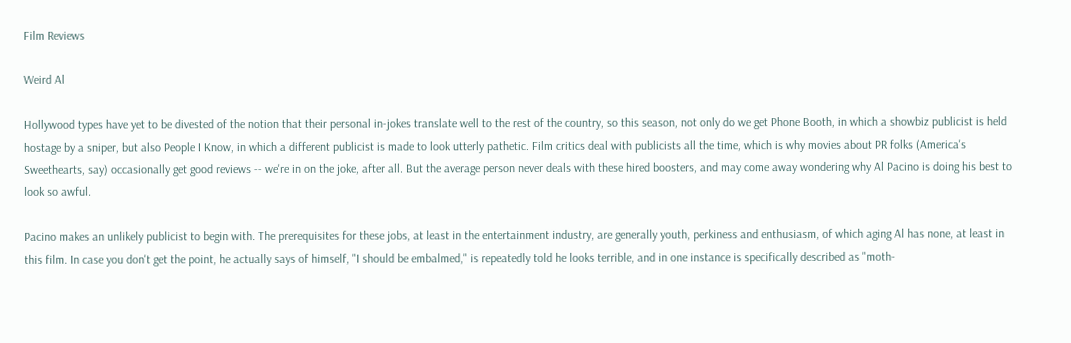Film Reviews

Weird Al

Hollywood types have yet to be divested of the notion that their personal in-jokes translate well to the rest of the country, so this season, not only do we get Phone Booth, in which a showbiz publicist is held hostage by a sniper, but also People I Know, in which a different publicist is made to look utterly pathetic. Film critics deal with publicists all the time, which is why movies about PR folks (America's Sweethearts, say) occasionally get good reviews -- we're in on the joke, after all. But the average person never deals with these hired boosters, and may come away wondering why Al Pacino is doing his best to look so awful.

Pacino makes an unlikely publicist to begin with. The prerequisites for these jobs, at least in the entertainment industry, are generally youth, perkiness and enthusiasm, of which aging Al has none, at least in this film. In case you don't get the point, he actually says of himself, "I should be embalmed," is repeatedly told he looks terrible, and in one instance is specifically described as "moth-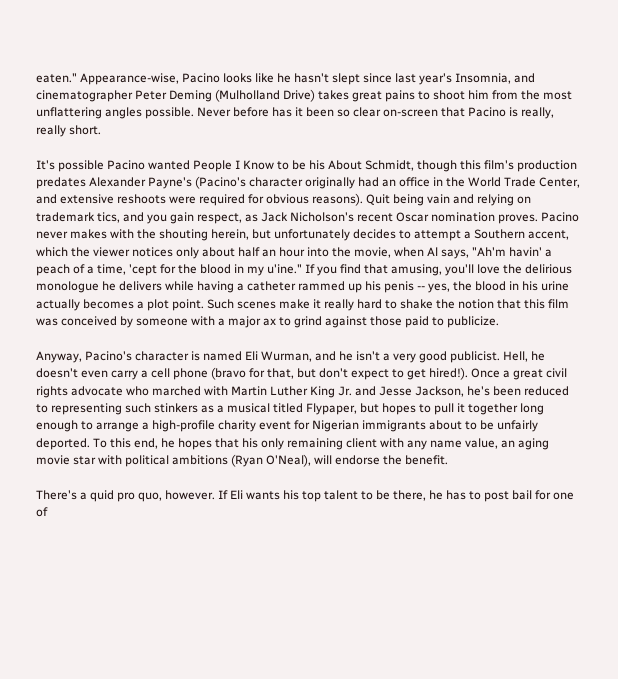eaten." Appearance-wise, Pacino looks like he hasn't slept since last year's Insomnia, and cinematographer Peter Deming (Mulholland Drive) takes great pains to shoot him from the most unflattering angles possible. Never before has it been so clear on-screen that Pacino is really, really short.

It's possible Pacino wanted People I Know to be his About Schmidt, though this film's production predates Alexander Payne's (Pacino's character originally had an office in the World Trade Center, and extensive reshoots were required for obvious reasons). Quit being vain and relying on trademark tics, and you gain respect, as Jack Nicholson's recent Oscar nomination proves. Pacino never makes with the shouting herein, but unfortunately decides to attempt a Southern accent, which the viewer notices only about half an hour into the movie, when Al says, "Ah'm havin' a peach of a time, 'cept for the blood in my u'ine." If you find that amusing, you'll love the delirious monologue he delivers while having a catheter rammed up his penis -- yes, the blood in his urine actually becomes a plot point. Such scenes make it really hard to shake the notion that this film was conceived by someone with a major ax to grind against those paid to publicize.

Anyway, Pacino's character is named Eli Wurman, and he isn't a very good publicist. Hell, he doesn't even carry a cell phone (bravo for that, but don't expect to get hired!). Once a great civil rights advocate who marched with Martin Luther King Jr. and Jesse Jackson, he's been reduced to representing such stinkers as a musical titled Flypaper, but hopes to pull it together long enough to arrange a high-profile charity event for Nigerian immigrants about to be unfairly deported. To this end, he hopes that his only remaining client with any name value, an aging movie star with political ambitions (Ryan O'Neal), will endorse the benefit.

There's a quid pro quo, however. If Eli wants his top talent to be there, he has to post bail for one of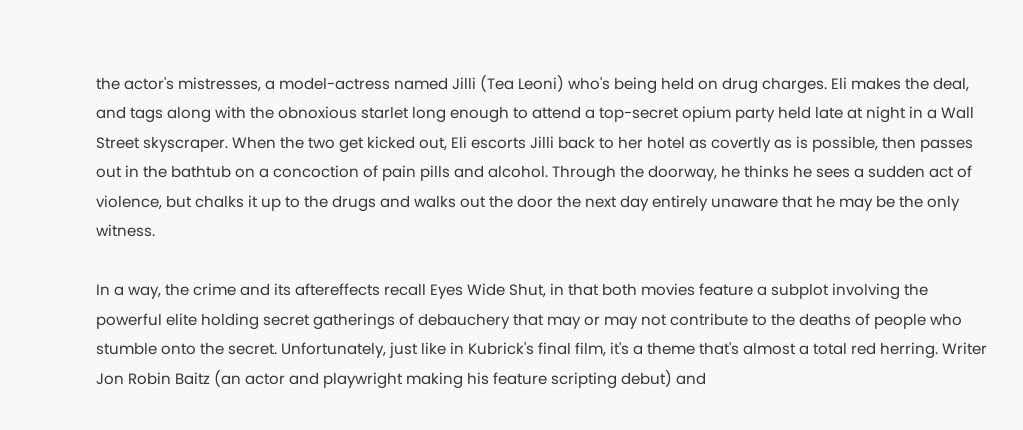the actor's mistresses, a model-actress named Jilli (Tea Leoni) who's being held on drug charges. Eli makes the deal, and tags along with the obnoxious starlet long enough to attend a top-secret opium party held late at night in a Wall Street skyscraper. When the two get kicked out, Eli escorts Jilli back to her hotel as covertly as is possible, then passes out in the bathtub on a concoction of pain pills and alcohol. Through the doorway, he thinks he sees a sudden act of violence, but chalks it up to the drugs and walks out the door the next day entirely unaware that he may be the only witness.

In a way, the crime and its aftereffects recall Eyes Wide Shut, in that both movies feature a subplot involving the powerful elite holding secret gatherings of debauchery that may or may not contribute to the deaths of people who stumble onto the secret. Unfortunately, just like in Kubrick's final film, it's a theme that's almost a total red herring. Writer Jon Robin Baitz (an actor and playwright making his feature scripting debut) and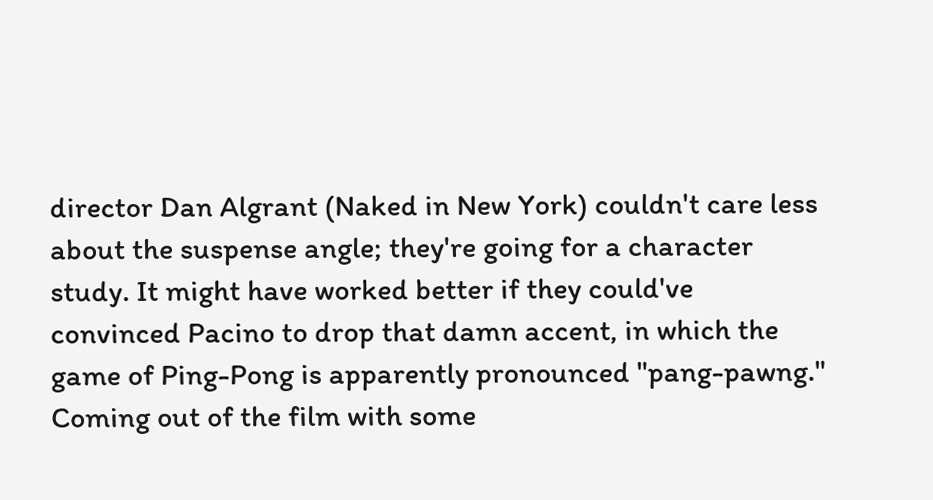director Dan Algrant (Naked in New York) couldn't care less about the suspense angle; they're going for a character study. It might have worked better if they could've convinced Pacino to drop that damn accent, in which the game of Ping-Pong is apparently pronounced "pang-pawng." Coming out of the film with some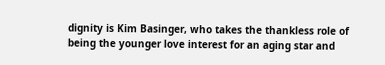dignity is Kim Basinger, who takes the thankless role of being the younger love interest for an aging star and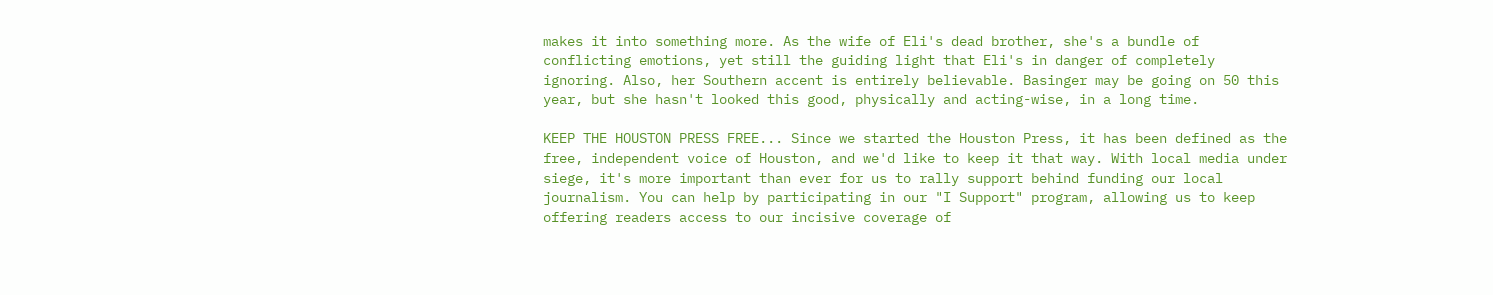makes it into something more. As the wife of Eli's dead brother, she's a bundle of conflicting emotions, yet still the guiding light that Eli's in danger of completely ignoring. Also, her Southern accent is entirely believable. Basinger may be going on 50 this year, but she hasn't looked this good, physically and acting-wise, in a long time.

KEEP THE HOUSTON PRESS FREE... Since we started the Houston Press, it has been defined as the free, independent voice of Houston, and we'd like to keep it that way. With local media under siege, it's more important than ever for us to rally support behind funding our local journalism. You can help by participating in our "I Support" program, allowing us to keep offering readers access to our incisive coverage of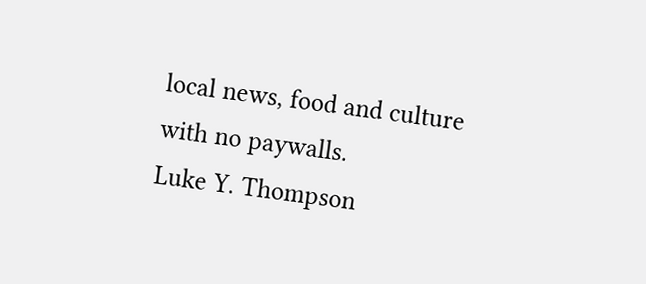local news, food and culture with no paywalls.
Luke Y. Thompson